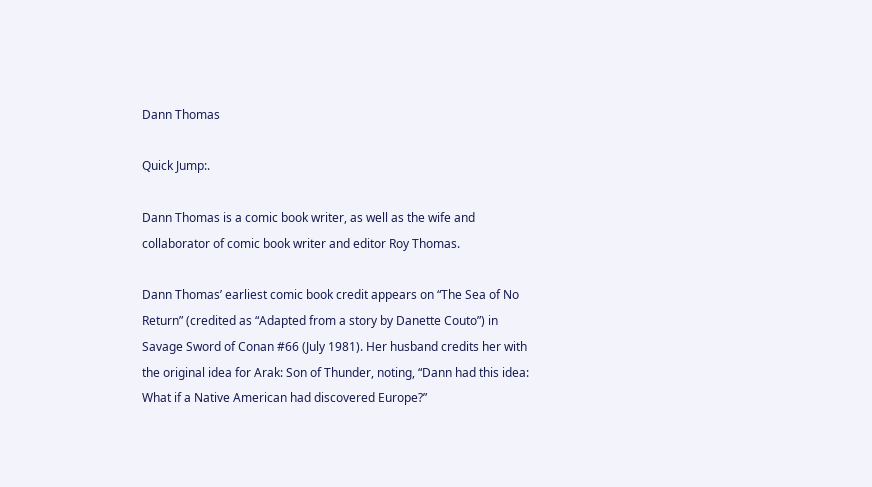Dann Thomas

Quick Jump:.

Dann Thomas is a comic book writer, as well as the wife and collaborator of comic book writer and editor Roy Thomas.

Dann Thomas’ earliest comic book credit appears on “The Sea of No Return” (credited as “Adapted from a story by Danette Couto”) in Savage Sword of Conan #66 (July 1981). Her husband credits her with the original idea for Arak: Son of Thunder, noting, “Dann had this idea: What if a Native American had discovered Europe?”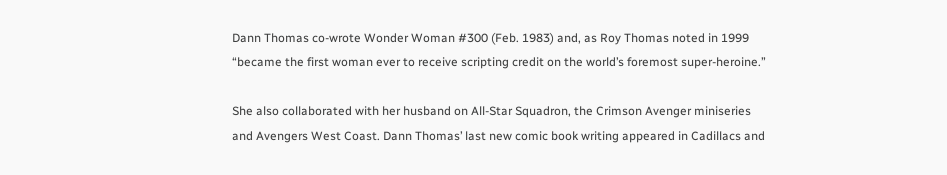Dann Thomas co-wrote Wonder Woman #300 (Feb. 1983) and, as Roy Thomas noted in 1999 “became the first woman ever to receive scripting credit on the world’s foremost super-heroine.”

She also collaborated with her husband on All-Star Squadron, the Crimson Avenger miniseries and Avengers West Coast. Dann Thomas’ last new comic book writing appeared in Cadillacs and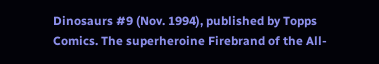Dinosaurs #9 (Nov. 1994), published by Topps Comics. The superheroine Firebrand of the All-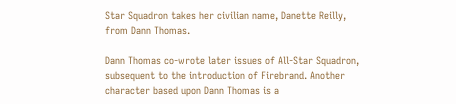Star Squadron takes her civilian name, Danette Reilly, from Dann Thomas.

Dann Thomas co-wrote later issues of All-Star Squadron, subsequent to the introduction of Firebrand. Another character based upon Dann Thomas is a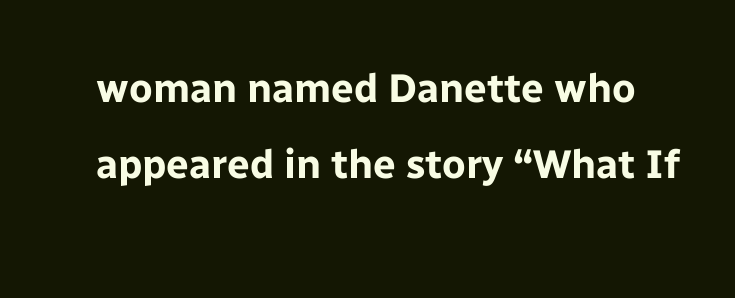woman named Danette who appeared in the story “What If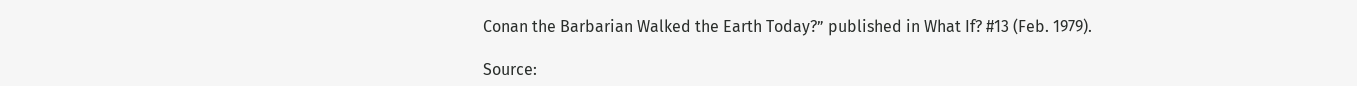Conan the Barbarian Walked the Earth Today?” published in What If? #13 (Feb. 1979).

Source: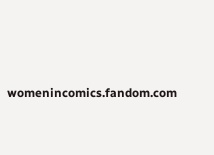womenincomics.fandom.com